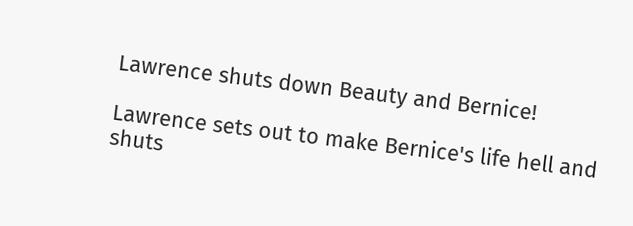Lawrence shuts down Beauty and Bernice!

Lawrence sets out to make Bernice's life hell and shuts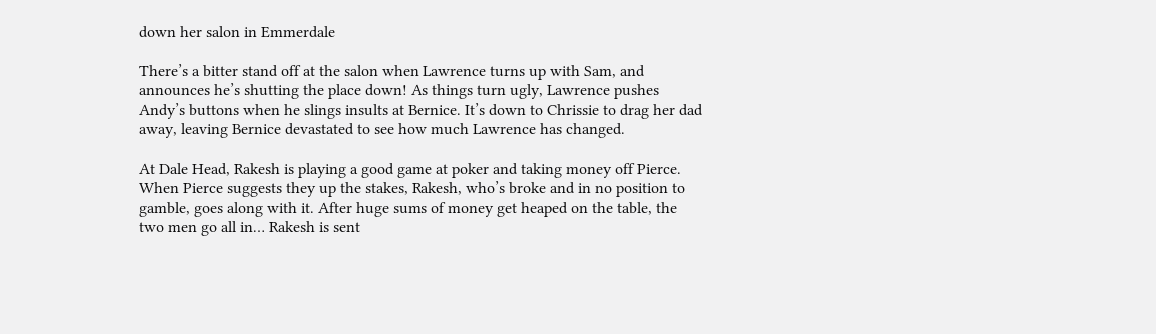down her salon in Emmerdale

There’s a bitter stand off at the salon when Lawrence turns up with Sam, and announces he’s shutting the place down! As things turn ugly, Lawrence pushes Andy’s buttons when he slings insults at Bernice. It’s down to Chrissie to drag her dad away, leaving Bernice devastated to see how much Lawrence has changed.

At Dale Head, Rakesh is playing a good game at poker and taking money off Pierce. When Pierce suggests they up the stakes, Rakesh, who’s broke and in no position to gamble, goes along with it. After huge sums of money get heaped on the table, the two men go all in… Rakesh is sent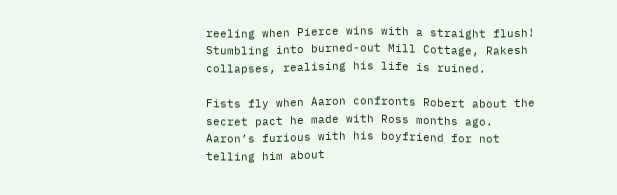reeling when Pierce wins with a straight flush! Stumbling into burned-out Mill Cottage, Rakesh collapses, realising his life is ruined.

Fists fly when Aaron confronts Robert about the secret pact he made with Ross months ago. Aaron’s furious with his boyfriend for not telling him about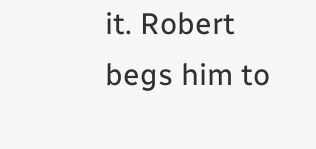it. Robert begs him to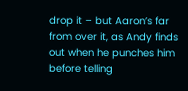drop it – but Aaron’s far from over it, as Andy finds out when he punches him before telling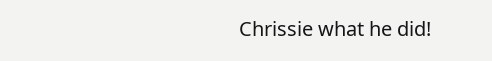Chrissie what he did!